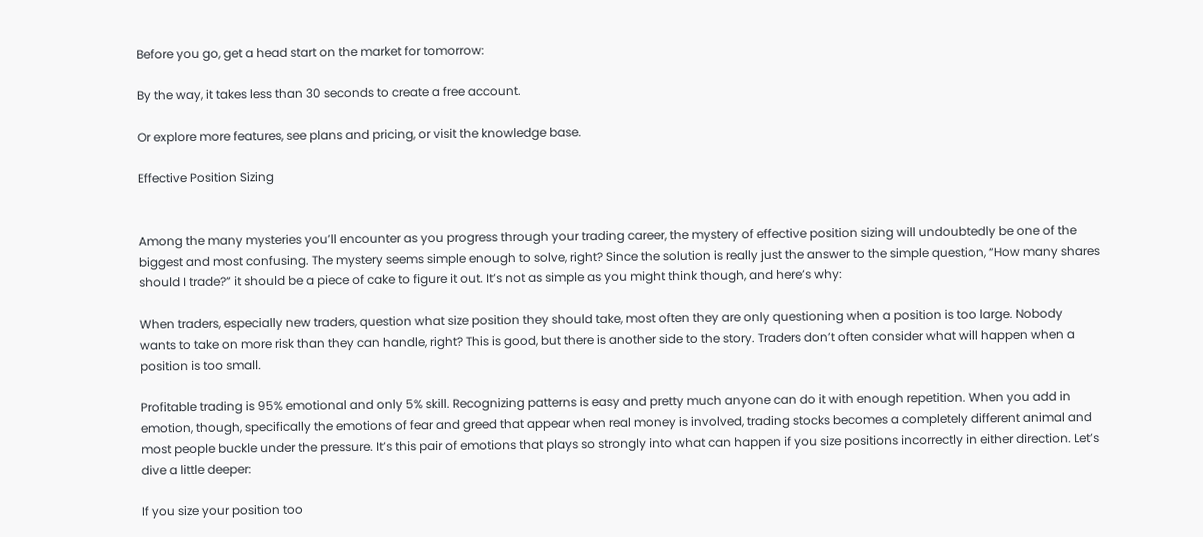Before you go, get a head start on the market for tomorrow:

By the way, it takes less than 30 seconds to create a free account.

Or explore more features, see plans and pricing, or visit the knowledge base.

Effective Position Sizing


Among the many mysteries you’ll encounter as you progress through your trading career, the mystery of effective position sizing will undoubtedly be one of the biggest and most confusing. The mystery seems simple enough to solve, right? Since the solution is really just the answer to the simple question, “How many shares should I trade?” it should be a piece of cake to figure it out. It’s not as simple as you might think though, and here’s why:

When traders, especially new traders, question what size position they should take, most often they are only questioning when a position is too large. Nobody wants to take on more risk than they can handle, right? This is good, but there is another side to the story. Traders don’t often consider what will happen when a position is too small.

Profitable trading is 95% emotional and only 5% skill. Recognizing patterns is easy and pretty much anyone can do it with enough repetition. When you add in emotion, though, specifically the emotions of fear and greed that appear when real money is involved, trading stocks becomes a completely different animal and most people buckle under the pressure. It’s this pair of emotions that plays so strongly into what can happen if you size positions incorrectly in either direction. Let’s dive a little deeper:

If you size your position too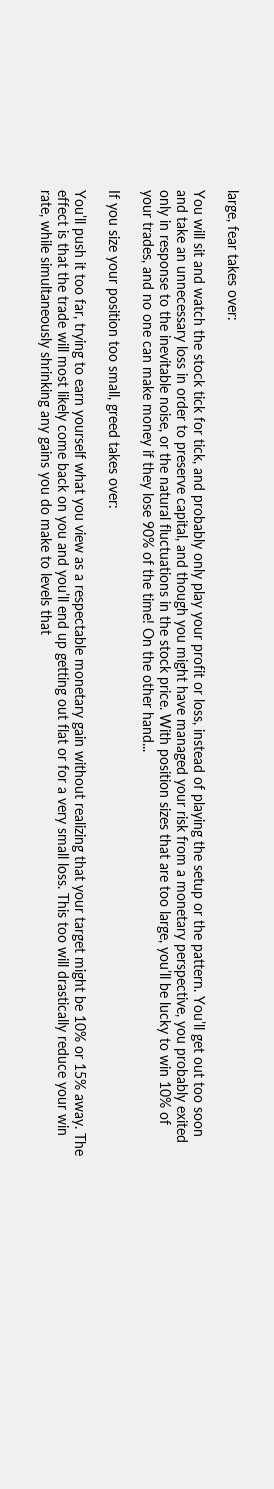large, fear takes over:

You will sit and watch the stock tick for tick, and probably only play your profit or loss, instead of playing the setup or the pattern. You’ll get out too soon and take an unnecessary loss in order to preserve capital, and though you might have managed your risk from a monetary perspective, you probably exited only in response to the inevitable noise, or the natural fluctuations in the stock price. With position sizes that are too large, you’ll be lucky to win 10% of your trades, and no one can make money if they lose 90% of the time! On the other hand...

If you size your position too small, greed takes over:

You’ll push it too far, trying to earn yourself what you view as a respectable monetary gain without realizing that your target might be 10% or 15% away. The effect is that the trade will most likely come back on you and you’ll end up getting out flat or for a very small loss. This too will drastically reduce your win rate, while simultaneously shrinking any gains you do make to levels that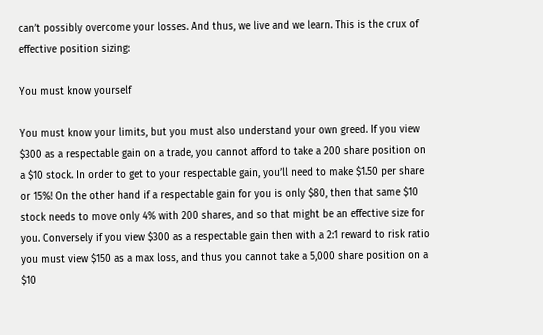can’t possibly overcome your losses. And thus, we live and we learn. This is the crux of effective position sizing:

You must know yourself

You must know your limits, but you must also understand your own greed. If you view $300 as a respectable gain on a trade, you cannot afford to take a 200 share position on a $10 stock. In order to get to your respectable gain, you’ll need to make $1.50 per share or 15%! On the other hand if a respectable gain for you is only $80, then that same $10 stock needs to move only 4% with 200 shares, and so that might be an effective size for you. Conversely if you view $300 as a respectable gain then with a 2:1 reward to risk ratio you must view $150 as a max loss, and thus you cannot take a 5,000 share position on a $10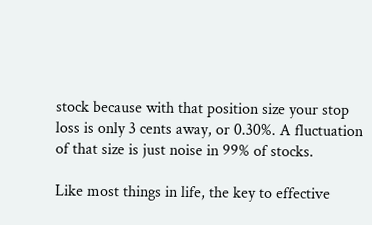stock because with that position size your stop loss is only 3 cents away, or 0.30%. A fluctuation of that size is just noise in 99% of stocks.

Like most things in life, the key to effective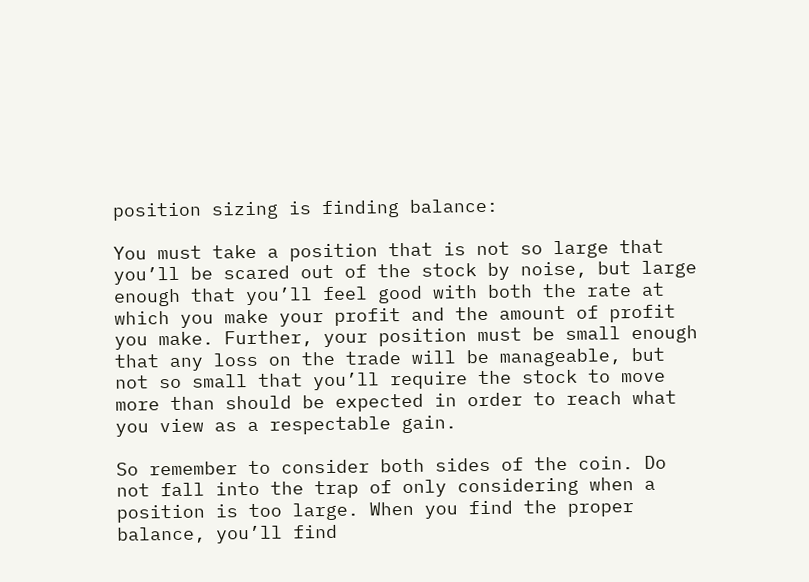position sizing is finding balance:

You must take a position that is not so large that you’ll be scared out of the stock by noise, but large enough that you’ll feel good with both the rate at which you make your profit and the amount of profit you make. Further, your position must be small enough that any loss on the trade will be manageable, but not so small that you’ll require the stock to move more than should be expected in order to reach what you view as a respectable gain.

So remember to consider both sides of the coin. Do not fall into the trap of only considering when a position is too large. When you find the proper balance, you’ll find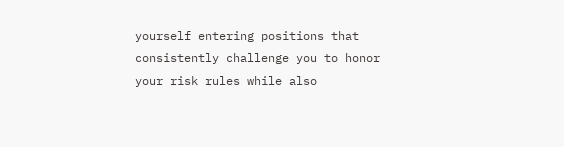yourself entering positions that consistently challenge you to honor your risk rules while also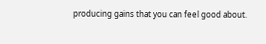producing gains that you can feel good about.